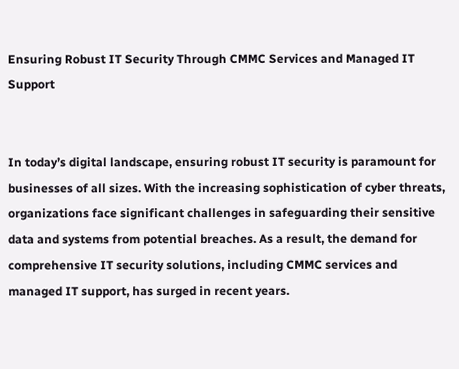Ensuring Robust IT Security Through CMMC Services and Managed IT Support


In today’s digital landscape, ensuring robust IT security is paramount for businesses of all sizes. With the increasing sophistication of cyber threats, organizations face significant challenges in safeguarding their sensitive data and systems from potential breaches. As a result, the demand for comprehensive IT security solutions, including CMMC services and managed IT support, has surged in recent years.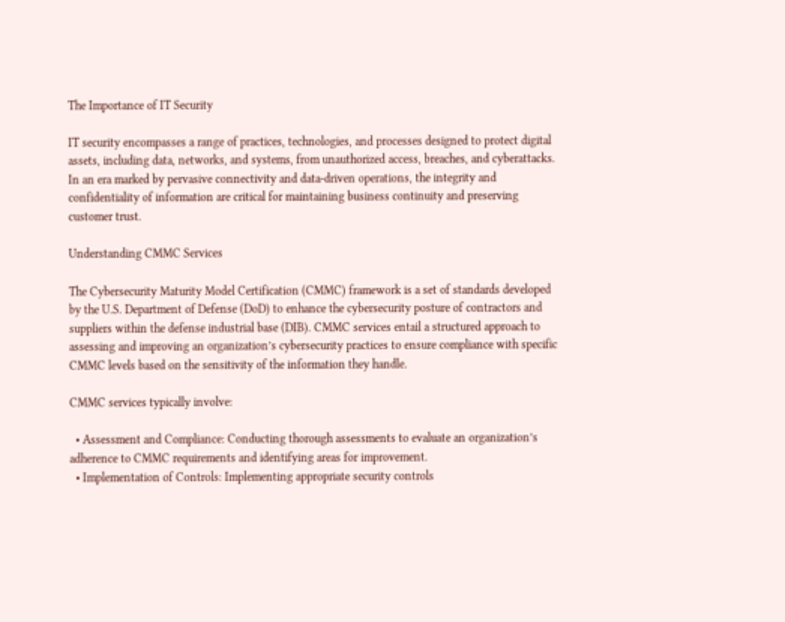The Importance of IT Security

IT security encompasses a range of practices, technologies, and processes designed to protect digital assets, including data, networks, and systems, from unauthorized access, breaches, and cyberattacks. In an era marked by pervasive connectivity and data-driven operations, the integrity and confidentiality of information are critical for maintaining business continuity and preserving customer trust.

Understanding CMMC Services

The Cybersecurity Maturity Model Certification (CMMC) framework is a set of standards developed by the U.S. Department of Defense (DoD) to enhance the cybersecurity posture of contractors and suppliers within the defense industrial base (DIB). CMMC services entail a structured approach to assessing and improving an organization’s cybersecurity practices to ensure compliance with specific CMMC levels based on the sensitivity of the information they handle.

CMMC services typically involve:

  • Assessment and Compliance: Conducting thorough assessments to evaluate an organization’s adherence to CMMC requirements and identifying areas for improvement.
  • Implementation of Controls: Implementing appropriate security controls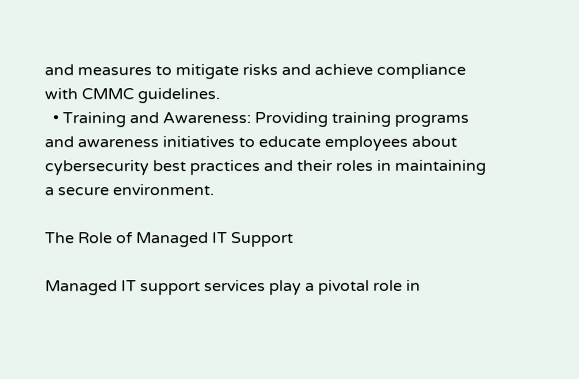and measures to mitigate risks and achieve compliance with CMMC guidelines.
  • Training and Awareness: Providing training programs and awareness initiatives to educate employees about cybersecurity best practices and their roles in maintaining a secure environment.

The Role of Managed IT Support

Managed IT support services play a pivotal role in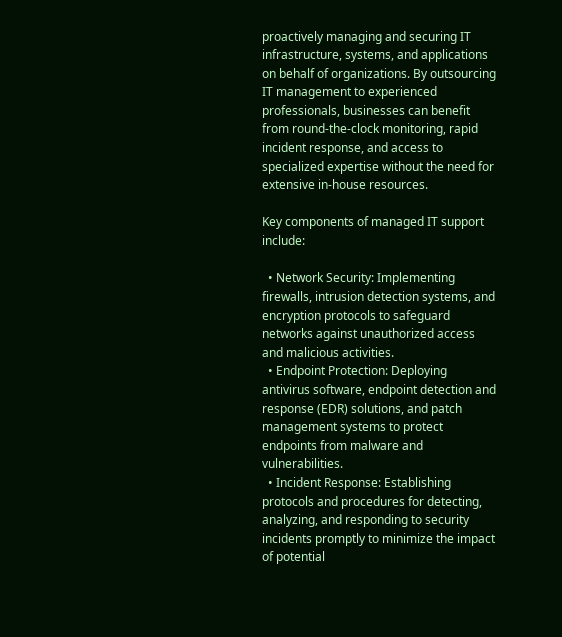proactively managing and securing IT infrastructure, systems, and applications on behalf of organizations. By outsourcing IT management to experienced professionals, businesses can benefit from round-the-clock monitoring, rapid incident response, and access to specialized expertise without the need for extensive in-house resources.

Key components of managed IT support include:

  • Network Security: Implementing firewalls, intrusion detection systems, and encryption protocols to safeguard networks against unauthorized access and malicious activities.
  • Endpoint Protection: Deploying antivirus software, endpoint detection and response (EDR) solutions, and patch management systems to protect endpoints from malware and vulnerabilities.
  • Incident Response: Establishing protocols and procedures for detecting, analyzing, and responding to security incidents promptly to minimize the impact of potential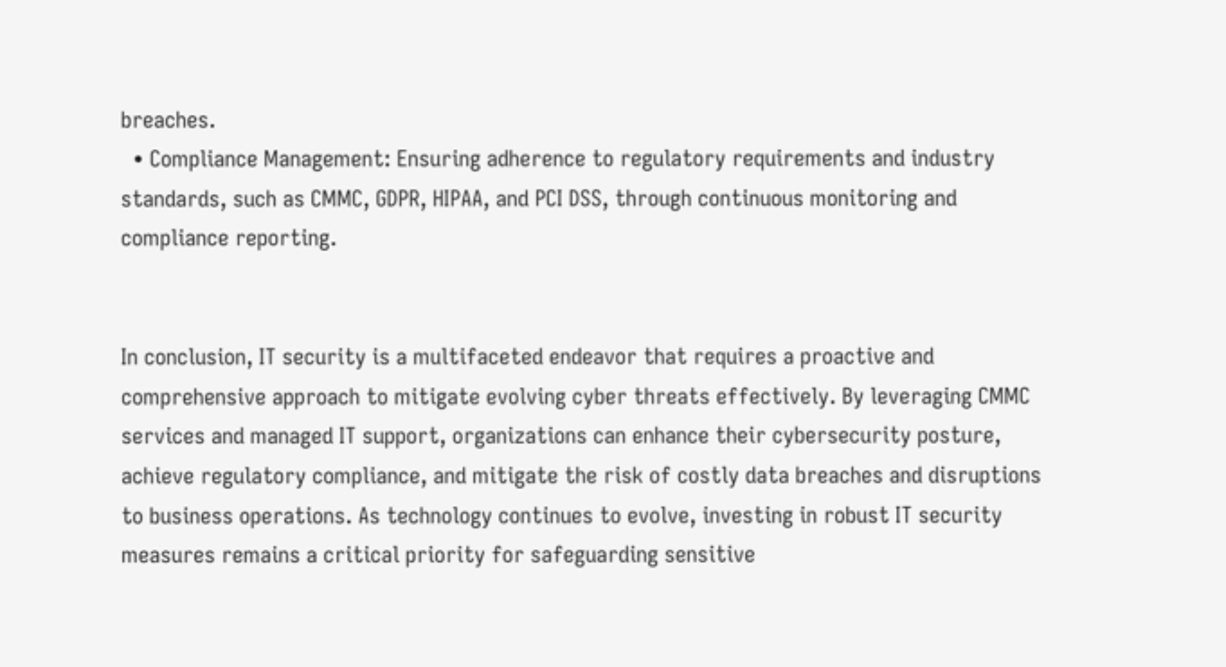breaches.
  • Compliance Management: Ensuring adherence to regulatory requirements and industry standards, such as CMMC, GDPR, HIPAA, and PCI DSS, through continuous monitoring and compliance reporting.


In conclusion, IT security is a multifaceted endeavor that requires a proactive and comprehensive approach to mitigate evolving cyber threats effectively. By leveraging CMMC services and managed IT support, organizations can enhance their cybersecurity posture, achieve regulatory compliance, and mitigate the risk of costly data breaches and disruptions to business operations. As technology continues to evolve, investing in robust IT security measures remains a critical priority for safeguarding sensitive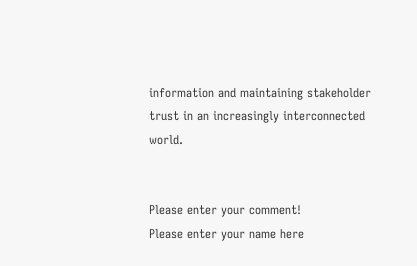information and maintaining stakeholder trust in an increasingly interconnected world.


Please enter your comment!
Please enter your name here